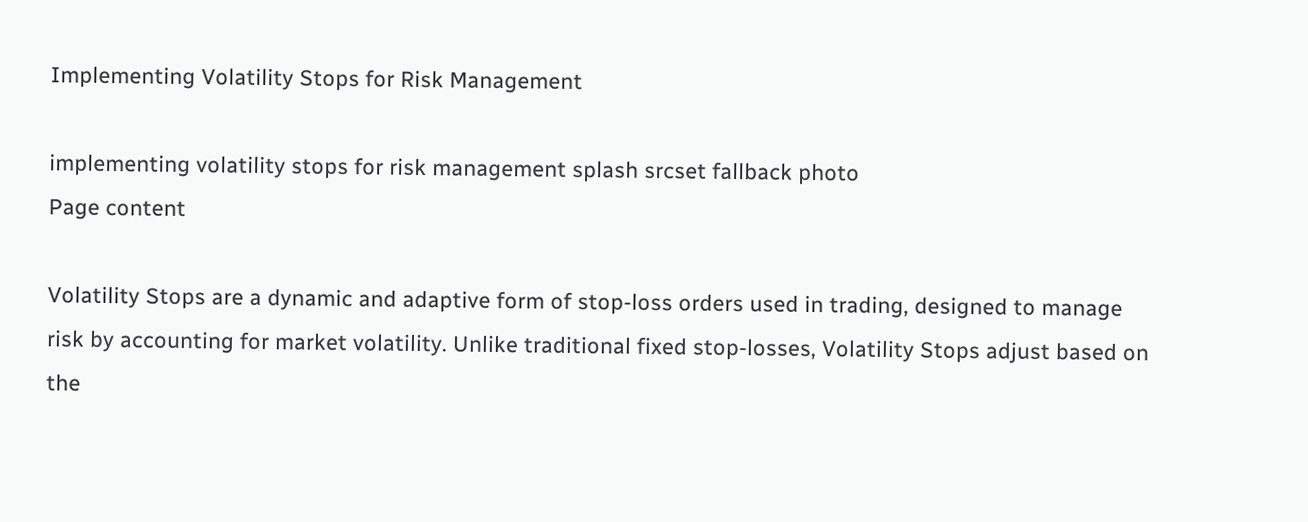Implementing Volatility Stops for Risk Management

implementing volatility stops for risk management splash srcset fallback photo
Page content

Volatility Stops are a dynamic and adaptive form of stop-loss orders used in trading, designed to manage risk by accounting for market volatility. Unlike traditional fixed stop-losses, Volatility Stops adjust based on the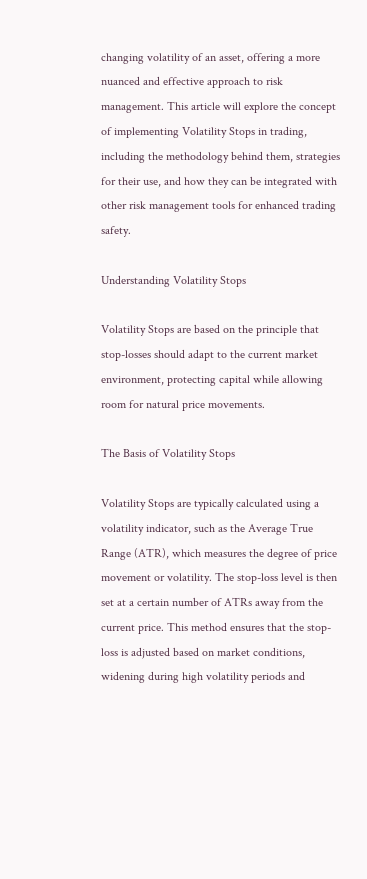changing volatility of an asset, offering a more nuanced and effective approach to risk management. This article will explore the concept of implementing Volatility Stops in trading, including the methodology behind them, strategies for their use, and how they can be integrated with other risk management tools for enhanced trading safety.

Understanding Volatility Stops

Volatility Stops are based on the principle that stop-losses should adapt to the current market environment, protecting capital while allowing room for natural price movements.

The Basis of Volatility Stops

Volatility Stops are typically calculated using a volatility indicator, such as the Average True Range (ATR), which measures the degree of price movement or volatility. The stop-loss level is then set at a certain number of ATRs away from the current price. This method ensures that the stop-loss is adjusted based on market conditions, widening during high volatility periods and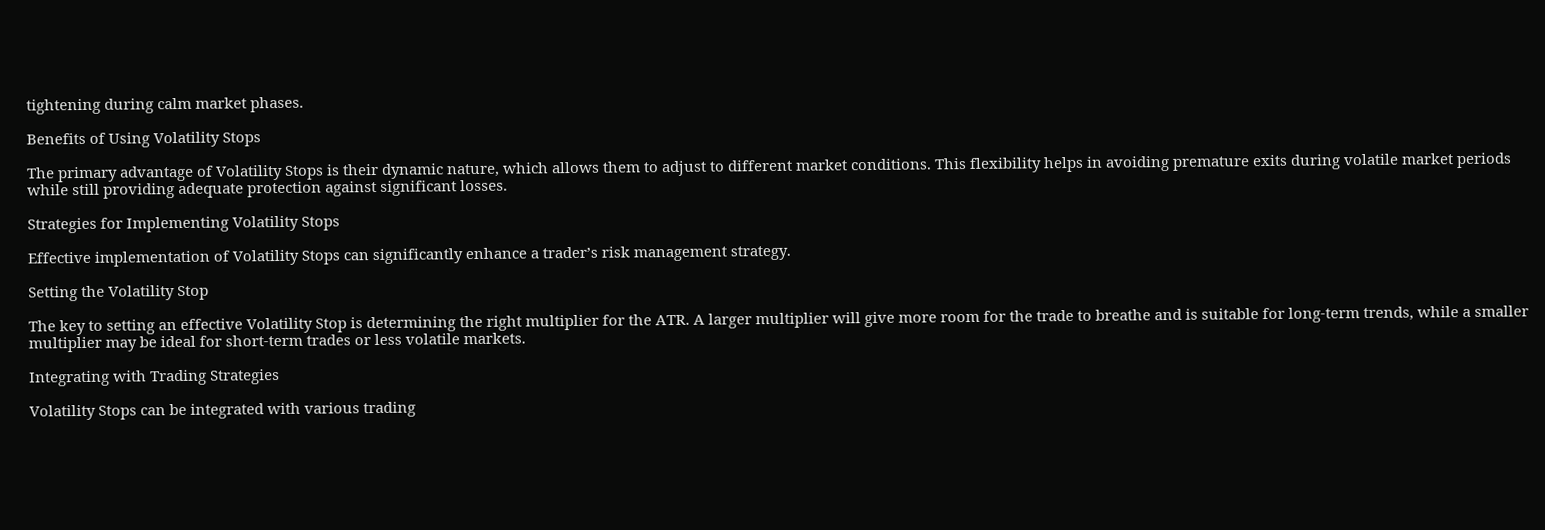tightening during calm market phases.

Benefits of Using Volatility Stops

The primary advantage of Volatility Stops is their dynamic nature, which allows them to adjust to different market conditions. This flexibility helps in avoiding premature exits during volatile market periods while still providing adequate protection against significant losses.

Strategies for Implementing Volatility Stops

Effective implementation of Volatility Stops can significantly enhance a trader’s risk management strategy.

Setting the Volatility Stop

The key to setting an effective Volatility Stop is determining the right multiplier for the ATR. A larger multiplier will give more room for the trade to breathe and is suitable for long-term trends, while a smaller multiplier may be ideal for short-term trades or less volatile markets.

Integrating with Trading Strategies

Volatility Stops can be integrated with various trading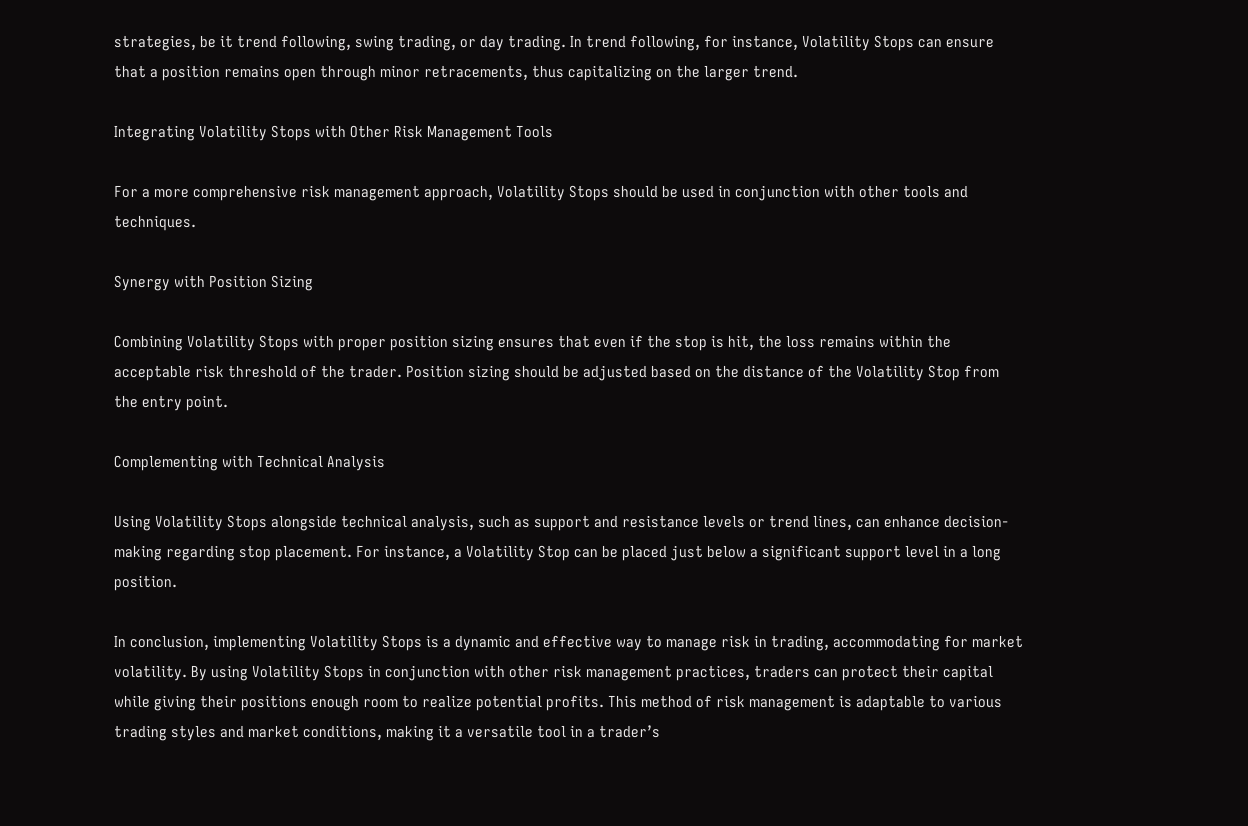strategies, be it trend following, swing trading, or day trading. In trend following, for instance, Volatility Stops can ensure that a position remains open through minor retracements, thus capitalizing on the larger trend.

Integrating Volatility Stops with Other Risk Management Tools

For a more comprehensive risk management approach, Volatility Stops should be used in conjunction with other tools and techniques.

Synergy with Position Sizing

Combining Volatility Stops with proper position sizing ensures that even if the stop is hit, the loss remains within the acceptable risk threshold of the trader. Position sizing should be adjusted based on the distance of the Volatility Stop from the entry point.

Complementing with Technical Analysis

Using Volatility Stops alongside technical analysis, such as support and resistance levels or trend lines, can enhance decision-making regarding stop placement. For instance, a Volatility Stop can be placed just below a significant support level in a long position.

In conclusion, implementing Volatility Stops is a dynamic and effective way to manage risk in trading, accommodating for market volatility. By using Volatility Stops in conjunction with other risk management practices, traders can protect their capital while giving their positions enough room to realize potential profits. This method of risk management is adaptable to various trading styles and market conditions, making it a versatile tool in a trader’s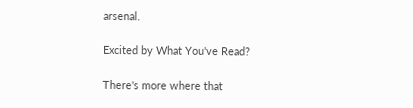arsenal.

Excited by What You've Read?

There's more where that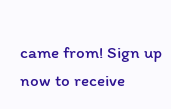came from! Sign up now to receive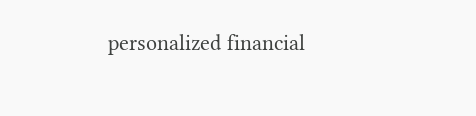personalized financial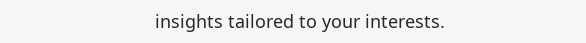insights tailored to your interests.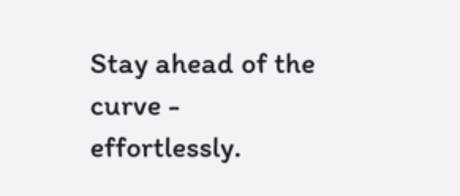Stay ahead of the curve - effortlessly.